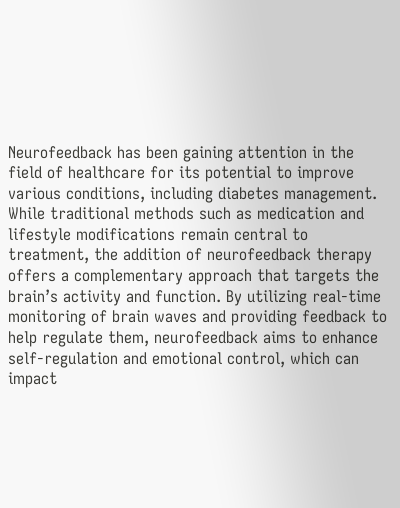Neurofeedback has been gaining attention in the field of healthcare for its potential to improve various conditions, including diabetes management. While traditional methods such as medication and lifestyle modifications remain central to treatment, the addition of neurofeedback therapy offers a complementary approach that targets the brain’s activity and function. By utilizing real-time monitoring of brain waves and providing feedback to help regulate them, neurofeedback aims to enhance self-regulation and emotional control, which can impact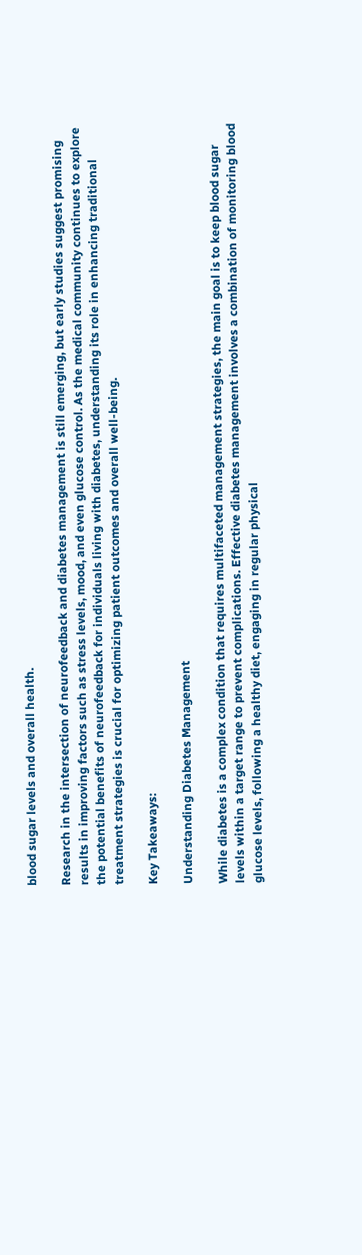blood sugar levels and overall health.

Research in the intersection of neurofeedback and diabetes management is still emerging, but early studies suggest promising results in improving factors such as stress levels, mood, and even glucose control. As the medical community continues to explore the potential benefits of neurofeedback for individuals living with diabetes, understanding its role in enhancing traditional treatment strategies is crucial for optimizing patient outcomes and overall well-being.

Key Takeaways:

Understanding Diabetes Management

While diabetes is a complex condition that requires multifaceted management strategies, the main goal is to keep blood sugar levels within a target range to prevent complications. Effective diabetes management involves a combination of monitoring blood glucose levels, following a healthy diet, engaging in regular physical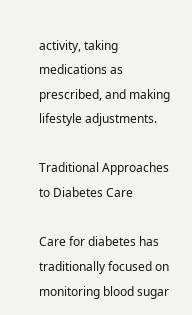activity, taking medications as prescribed, and making lifestyle adjustments.

Traditional Approaches to Diabetes Care

Care for diabetes has traditionally focused on monitoring blood sugar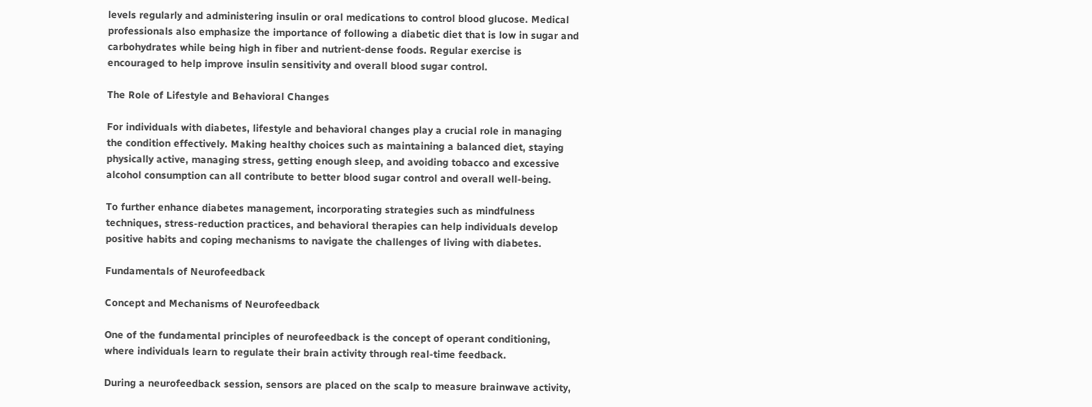levels regularly and administering insulin or oral medications to control blood glucose. Medical professionals also emphasize the importance of following a diabetic diet that is low in sugar and carbohydrates while being high in fiber and nutrient-dense foods. Regular exercise is encouraged to help improve insulin sensitivity and overall blood sugar control.

The Role of Lifestyle and Behavioral Changes

For individuals with diabetes, lifestyle and behavioral changes play a crucial role in managing the condition effectively. Making healthy choices such as maintaining a balanced diet, staying physically active, managing stress, getting enough sleep, and avoiding tobacco and excessive alcohol consumption can all contribute to better blood sugar control and overall well-being.

To further enhance diabetes management, incorporating strategies such as mindfulness techniques, stress-reduction practices, and behavioral therapies can help individuals develop positive habits and coping mechanisms to navigate the challenges of living with diabetes.

Fundamentals of Neurofeedback

Concept and Mechanisms of Neurofeedback

One of the fundamental principles of neurofeedback is the concept of operant conditioning, where individuals learn to regulate their brain activity through real-time feedback.

During a neurofeedback session, sensors are placed on the scalp to measure brainwave activity,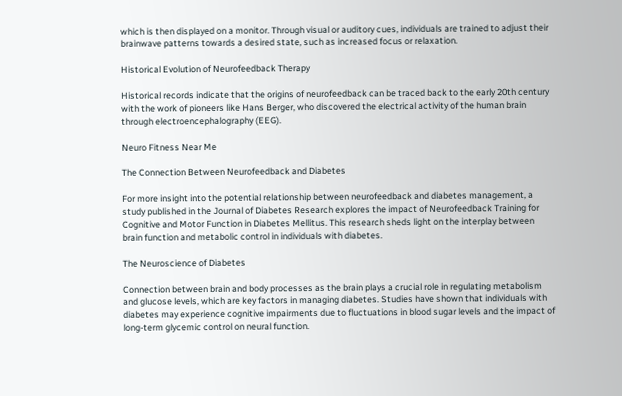which is then displayed on a monitor. Through visual or auditory cues, individuals are trained to adjust their brainwave patterns towards a desired state, such as increased focus or relaxation.

Historical Evolution of Neurofeedback Therapy

Historical records indicate that the origins of neurofeedback can be traced back to the early 20th century with the work of pioneers like Hans Berger, who discovered the electrical activity of the human brain through electroencephalography (EEG).

Neuro Fitness Near Me

The Connection Between Neurofeedback and Diabetes

For more insight into the potential relationship between neurofeedback and diabetes management, a study published in the Journal of Diabetes Research explores the impact of Neurofeedback Training for Cognitive and Motor Function in Diabetes Mellitus. This research sheds light on the interplay between brain function and metabolic control in individuals with diabetes.

The Neuroscience of Diabetes

Connection between brain and body processes as the brain plays a crucial role in regulating metabolism and glucose levels, which are key factors in managing diabetes. Studies have shown that individuals with diabetes may experience cognitive impairments due to fluctuations in blood sugar levels and the impact of long-term glycemic control on neural function.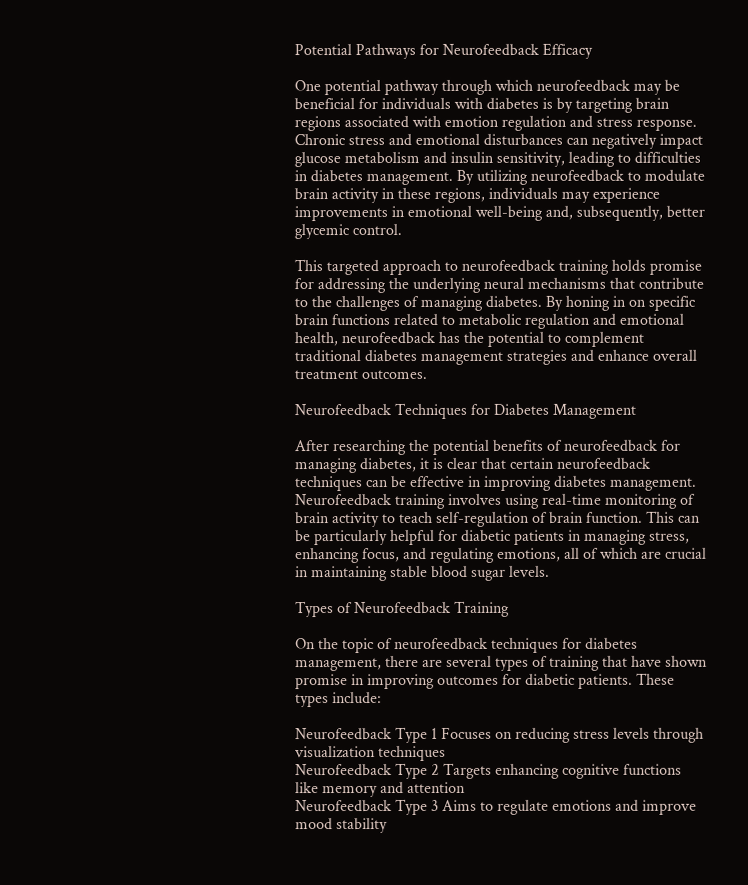Potential Pathways for Neurofeedback Efficacy

One potential pathway through which neurofeedback may be beneficial for individuals with diabetes is by targeting brain regions associated with emotion regulation and stress response. Chronic stress and emotional disturbances can negatively impact glucose metabolism and insulin sensitivity, leading to difficulties in diabetes management. By utilizing neurofeedback to modulate brain activity in these regions, individuals may experience improvements in emotional well-being and, subsequently, better glycemic control.

This targeted approach to neurofeedback training holds promise for addressing the underlying neural mechanisms that contribute to the challenges of managing diabetes. By honing in on specific brain functions related to metabolic regulation and emotional health, neurofeedback has the potential to complement traditional diabetes management strategies and enhance overall treatment outcomes.

Neurofeedback Techniques for Diabetes Management

After researching the potential benefits of neurofeedback for managing diabetes, it is clear that certain neurofeedback techniques can be effective in improving diabetes management. Neurofeedback training involves using real-time monitoring of brain activity to teach self-regulation of brain function. This can be particularly helpful for diabetic patients in managing stress, enhancing focus, and regulating emotions, all of which are crucial in maintaining stable blood sugar levels.

Types of Neurofeedback Training

On the topic of neurofeedback techniques for diabetes management, there are several types of training that have shown promise in improving outcomes for diabetic patients. These types include:

Neurofeedback Type 1 Focuses on reducing stress levels through visualization techniques
Neurofeedback Type 2 Targets enhancing cognitive functions like memory and attention
Neurofeedback Type 3 Aims to regulate emotions and improve mood stability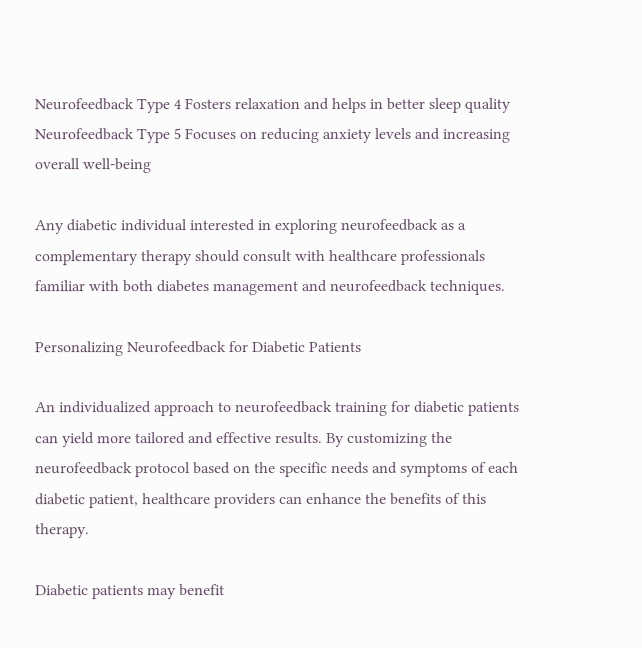Neurofeedback Type 4 Fosters relaxation and helps in better sleep quality
Neurofeedback Type 5 Focuses on reducing anxiety levels and increasing overall well-being

Any diabetic individual interested in exploring neurofeedback as a complementary therapy should consult with healthcare professionals familiar with both diabetes management and neurofeedback techniques.

Personalizing Neurofeedback for Diabetic Patients

An individualized approach to neurofeedback training for diabetic patients can yield more tailored and effective results. By customizing the neurofeedback protocol based on the specific needs and symptoms of each diabetic patient, healthcare providers can enhance the benefits of this therapy.

Diabetic patients may benefit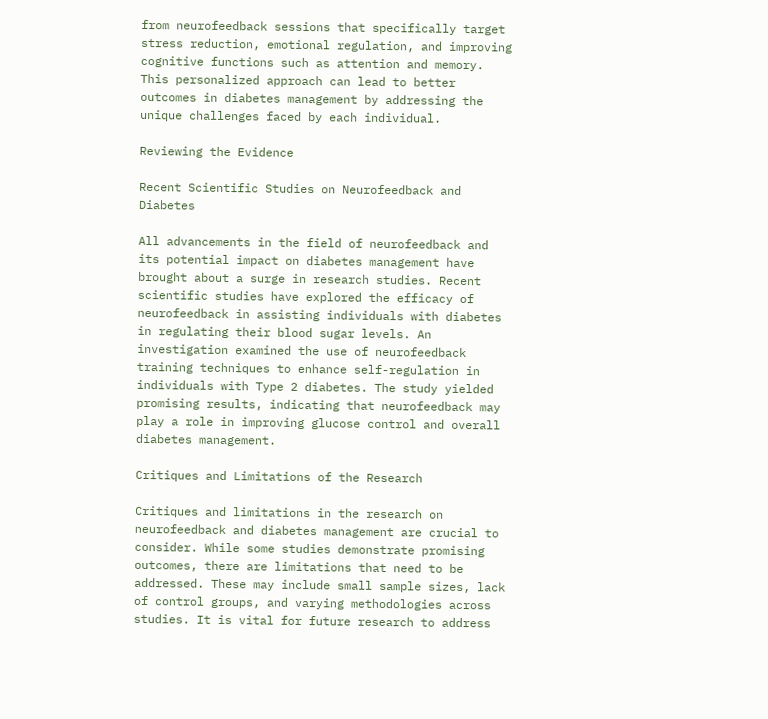from neurofeedback sessions that specifically target stress reduction, emotional regulation, and improving cognitive functions such as attention and memory. This personalized approach can lead to better outcomes in diabetes management by addressing the unique challenges faced by each individual.

Reviewing the Evidence

Recent Scientific Studies on Neurofeedback and Diabetes

All advancements in the field of neurofeedback and its potential impact on diabetes management have brought about a surge in research studies. Recent scientific studies have explored the efficacy of neurofeedback in assisting individuals with diabetes in regulating their blood sugar levels. An investigation examined the use of neurofeedback training techniques to enhance self-regulation in individuals with Type 2 diabetes. The study yielded promising results, indicating that neurofeedback may play a role in improving glucose control and overall diabetes management.

Critiques and Limitations of the Research

Critiques and limitations in the research on neurofeedback and diabetes management are crucial to consider. While some studies demonstrate promising outcomes, there are limitations that need to be addressed. These may include small sample sizes, lack of control groups, and varying methodologies across studies. It is vital for future research to address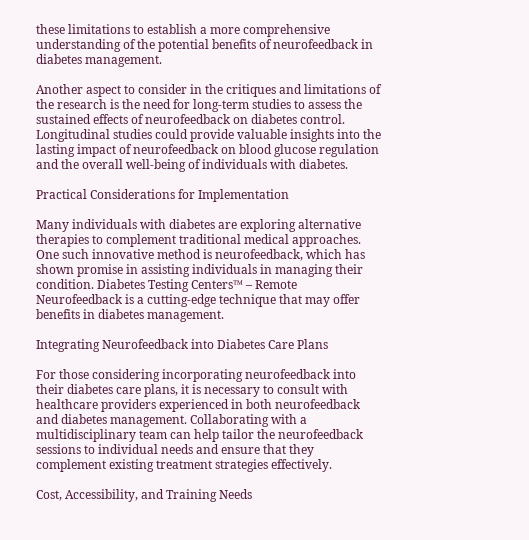these limitations to establish a more comprehensive understanding of the potential benefits of neurofeedback in diabetes management.

Another aspect to consider in the critiques and limitations of the research is the need for long-term studies to assess the sustained effects of neurofeedback on diabetes control. Longitudinal studies could provide valuable insights into the lasting impact of neurofeedback on blood glucose regulation and the overall well-being of individuals with diabetes.

Practical Considerations for Implementation

Many individuals with diabetes are exploring alternative therapies to complement traditional medical approaches. One such innovative method is neurofeedback, which has shown promise in assisting individuals in managing their condition. Diabetes Testing Centers™ – Remote Neurofeedback is a cutting-edge technique that may offer benefits in diabetes management.

Integrating Neurofeedback into Diabetes Care Plans

For those considering incorporating neurofeedback into their diabetes care plans, it is necessary to consult with healthcare providers experienced in both neurofeedback and diabetes management. Collaborating with a multidisciplinary team can help tailor the neurofeedback sessions to individual needs and ensure that they complement existing treatment strategies effectively.

Cost, Accessibility, and Training Needs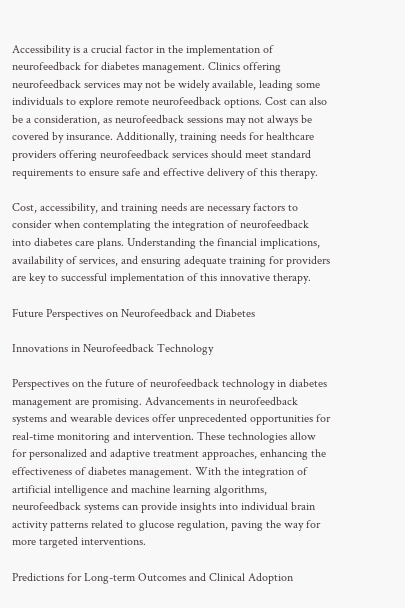Accessibility is a crucial factor in the implementation of neurofeedback for diabetes management. Clinics offering neurofeedback services may not be widely available, leading some individuals to explore remote neurofeedback options. Cost can also be a consideration, as neurofeedback sessions may not always be covered by insurance. Additionally, training needs for healthcare providers offering neurofeedback services should meet standard requirements to ensure safe and effective delivery of this therapy.

Cost, accessibility, and training needs are necessary factors to consider when contemplating the integration of neurofeedback into diabetes care plans. Understanding the financial implications, availability of services, and ensuring adequate training for providers are key to successful implementation of this innovative therapy.

Future Perspectives on Neurofeedback and Diabetes

Innovations in Neurofeedback Technology

Perspectives on the future of neurofeedback technology in diabetes management are promising. Advancements in neurofeedback systems and wearable devices offer unprecedented opportunities for real-time monitoring and intervention. These technologies allow for personalized and adaptive treatment approaches, enhancing the effectiveness of diabetes management. With the integration of artificial intelligence and machine learning algorithms, neurofeedback systems can provide insights into individual brain activity patterns related to glucose regulation, paving the way for more targeted interventions.

Predictions for Long-term Outcomes and Clinical Adoption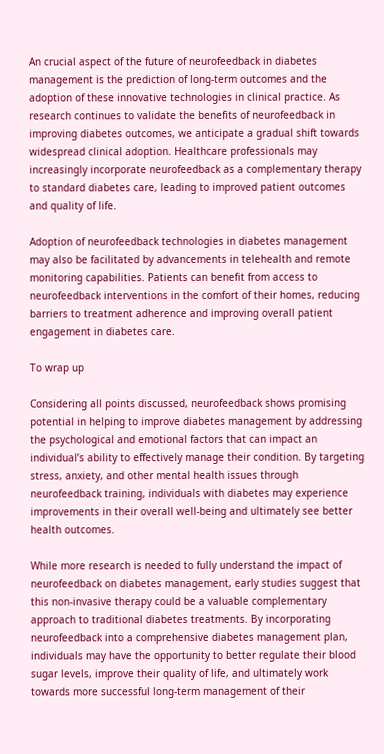An crucial aspect of the future of neurofeedback in diabetes management is the prediction of long-term outcomes and the adoption of these innovative technologies in clinical practice. As research continues to validate the benefits of neurofeedback in improving diabetes outcomes, we anticipate a gradual shift towards widespread clinical adoption. Healthcare professionals may increasingly incorporate neurofeedback as a complementary therapy to standard diabetes care, leading to improved patient outcomes and quality of life.

Adoption of neurofeedback technologies in diabetes management may also be facilitated by advancements in telehealth and remote monitoring capabilities. Patients can benefit from access to neurofeedback interventions in the comfort of their homes, reducing barriers to treatment adherence and improving overall patient engagement in diabetes care.

To wrap up

Considering all points discussed, neurofeedback shows promising potential in helping to improve diabetes management by addressing the psychological and emotional factors that can impact an individual’s ability to effectively manage their condition. By targeting stress, anxiety, and other mental health issues through neurofeedback training, individuals with diabetes may experience improvements in their overall well-being and ultimately see better health outcomes.

While more research is needed to fully understand the impact of neurofeedback on diabetes management, early studies suggest that this non-invasive therapy could be a valuable complementary approach to traditional diabetes treatments. By incorporating neurofeedback into a comprehensive diabetes management plan, individuals may have the opportunity to better regulate their blood sugar levels, improve their quality of life, and ultimately work towards more successful long-term management of their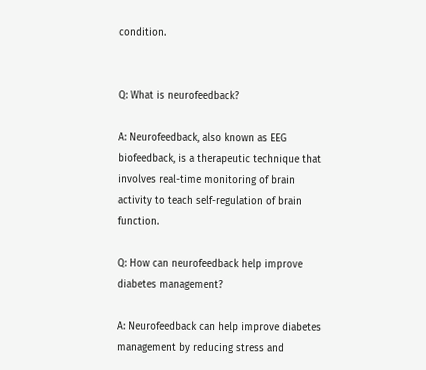condition.


Q: What is neurofeedback?

A: Neurofeedback, also known as EEG biofeedback, is a therapeutic technique that involves real-time monitoring of brain activity to teach self-regulation of brain function.

Q: How can neurofeedback help improve diabetes management?

A: Neurofeedback can help improve diabetes management by reducing stress and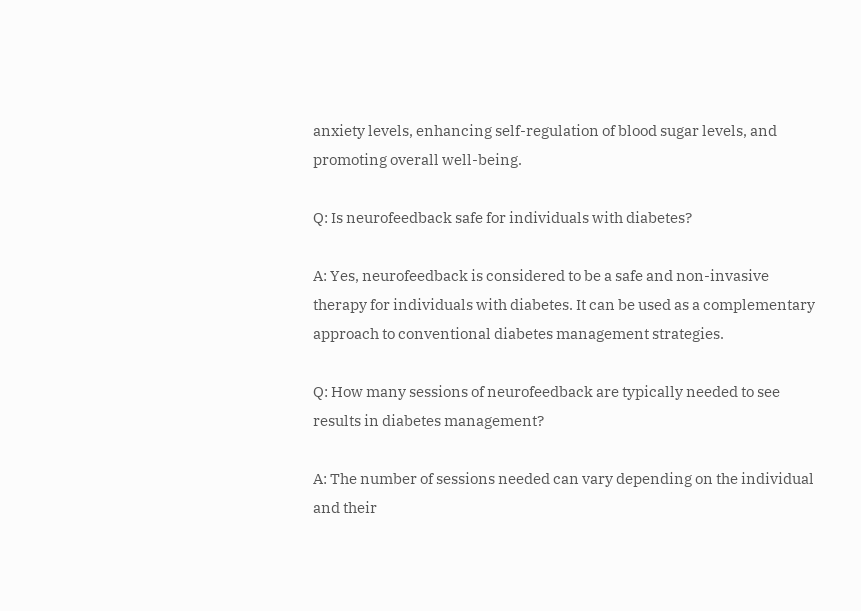anxiety levels, enhancing self-regulation of blood sugar levels, and promoting overall well-being.

Q: Is neurofeedback safe for individuals with diabetes?

A: Yes, neurofeedback is considered to be a safe and non-invasive therapy for individuals with diabetes. It can be used as a complementary approach to conventional diabetes management strategies.

Q: How many sessions of neurofeedback are typically needed to see results in diabetes management?

A: The number of sessions needed can vary depending on the individual and their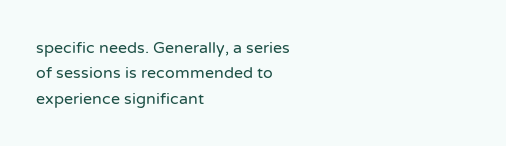specific needs. Generally, a series of sessions is recommended to experience significant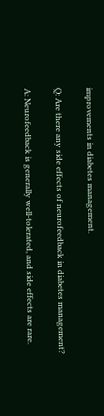improvements in diabetes management.

Q: Are there any side effects of neurofeedback in diabetes management?

A: Neurofeedback is generally well-tolerated, and side effects are rare.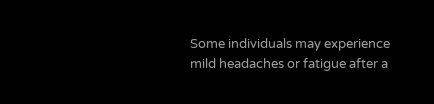Some individuals may experience mild headaches or fatigue after a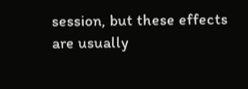session, but these effects are usually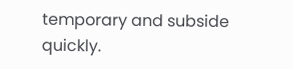temporary and subside quickly.